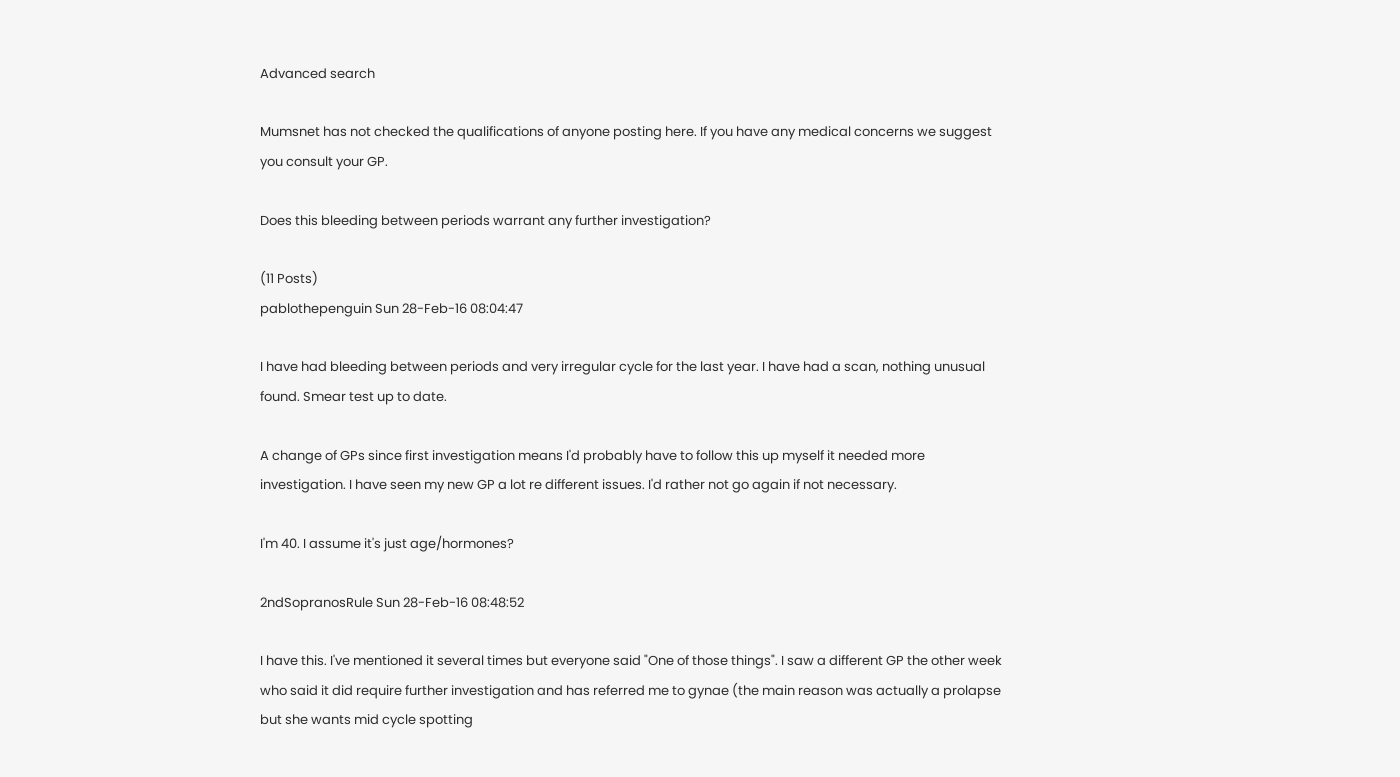Advanced search

Mumsnet has not checked the qualifications of anyone posting here. If you have any medical concerns we suggest you consult your GP.

Does this bleeding between periods warrant any further investigation?

(11 Posts)
pablothepenguin Sun 28-Feb-16 08:04:47

I have had bleeding between periods and very irregular cycle for the last year. I have had a scan, nothing unusual found. Smear test up to date.

A change of GPs since first investigation means I'd probably have to follow this up myself it needed more investigation. I have seen my new GP a lot re different issues. I'd rather not go again if not necessary.

I'm 40. I assume it's just age/hormones?

2ndSopranosRule Sun 28-Feb-16 08:48:52

I have this. I've mentioned it several times but everyone said "One of those things". I saw a different GP the other week who said it did require further investigation and has referred me to gynae (the main reason was actually a prolapse but she wants mid cycle spotting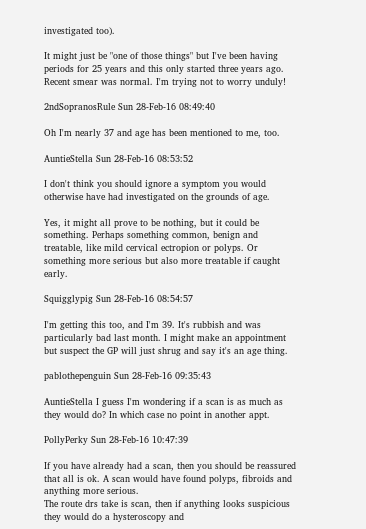investigated too).

It might just be "one of those things" but I've been having periods for 25 years and this only started three years ago. Recent smear was normal. I'm trying not to worry unduly!

2ndSopranosRule Sun 28-Feb-16 08:49:40

Oh I'm nearly 37 and age has been mentioned to me, too.

AuntieStella Sun 28-Feb-16 08:53:52

I don't think you should ignore a symptom you would otherwise have had investigated on the grounds of age.

Yes, it might all prove to be nothing, but it could be something. Perhaps something common, benign and treatable, like mild cervical ectropion or polyps. Or something more serious but also more treatable if caught early.

Squigglypig Sun 28-Feb-16 08:54:57

I'm getting this too, and I'm 39. It's rubbish and was particularly bad last month. I might make an appointment but suspect the GP will just shrug and say it's an age thing.

pablothepenguin Sun 28-Feb-16 09:35:43

AuntieStella I guess I'm wondering if a scan is as much as they would do? In which case no point in another appt.

PollyPerky Sun 28-Feb-16 10:47:39

If you have already had a scan, then you should be reassured that all is ok. A scan would have found polyps, fibroids and anything more serious.
The route drs take is scan, then if anything looks suspicious they would do a hysteroscopy and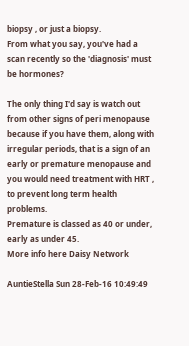biopsy , or just a biopsy.
From what you say, you've had a scan recently so the 'diagnosis' must be hormones?

The only thing I'd say is watch out from other signs of peri menopause because if you have them, along with irregular periods, that is a sign of an early or premature menopause and you would need treatment with HRT , to prevent long term health problems.
Premature is classed as 40 or under, early as under 45.
More info here Daisy Network

AuntieStella Sun 28-Feb-16 10:49:49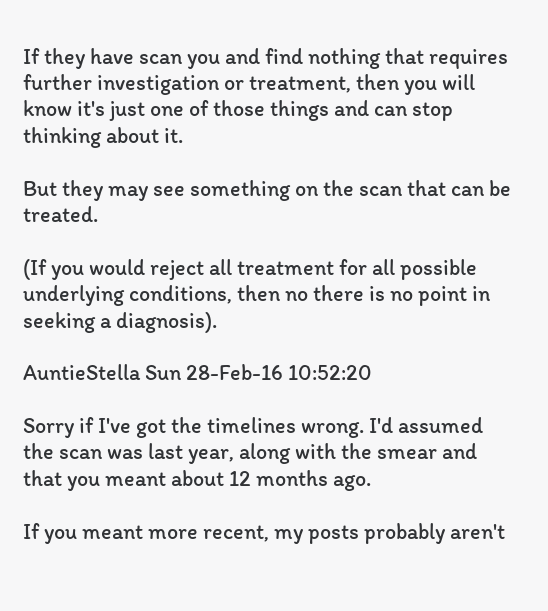If they have scan you and find nothing that requires further investigation or treatment, then you will know it's just one of those things and can stop thinking about it.

But they may see something on the scan that can be treated.

(If you would reject all treatment for all possible underlying conditions, then no there is no point in seeking a diagnosis).

AuntieStella Sun 28-Feb-16 10:52:20

Sorry if I've got the timelines wrong. I'd assumed the scan was last year, along with the smear and that you meant about 12 months ago.

If you meant more recent, my posts probably aren't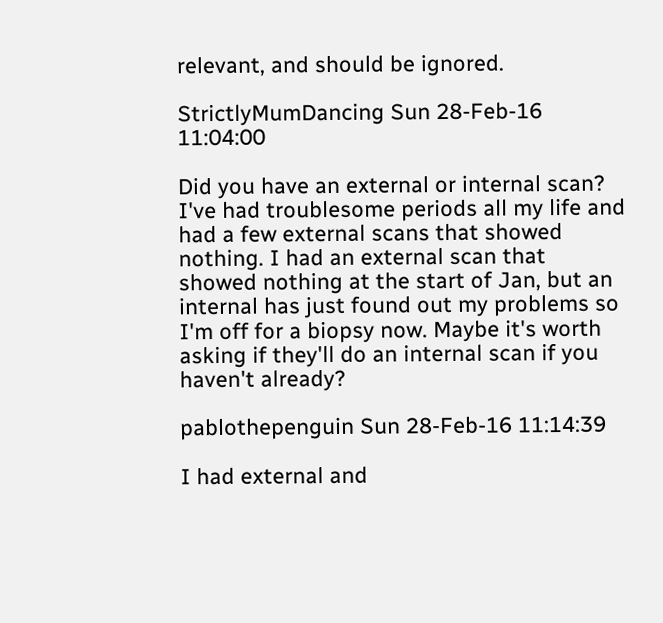relevant, and should be ignored.

StrictlyMumDancing Sun 28-Feb-16 11:04:00

Did you have an external or internal scan? I've had troublesome periods all my life and had a few external scans that showed nothing. I had an external scan that showed nothing at the start of Jan, but an internal has just found out my problems so I'm off for a biopsy now. Maybe it's worth asking if they'll do an internal scan if you haven't already?

pablothepenguin Sun 28-Feb-16 11:14:39

I had external and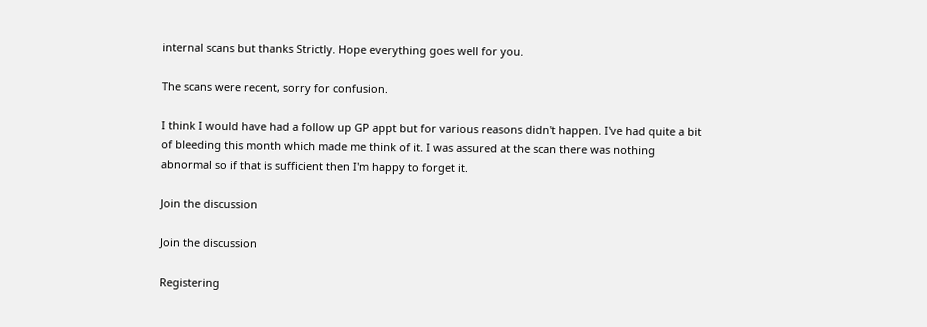internal scans but thanks Strictly. Hope everything goes well for you.

The scans were recent, sorry for confusion.

I think I would have had a follow up GP appt but for various reasons didn't happen. I've had quite a bit of bleeding this month which made me think of it. I was assured at the scan there was nothing abnormal so if that is sufficient then I'm happy to forget it.

Join the discussion

Join the discussion

Registering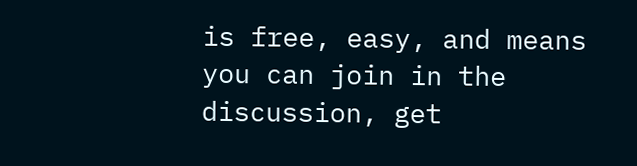is free, easy, and means you can join in the discussion, get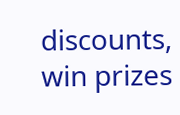discounts, win prizes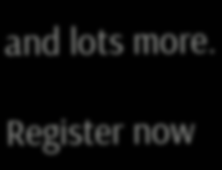and lots more.

Register now